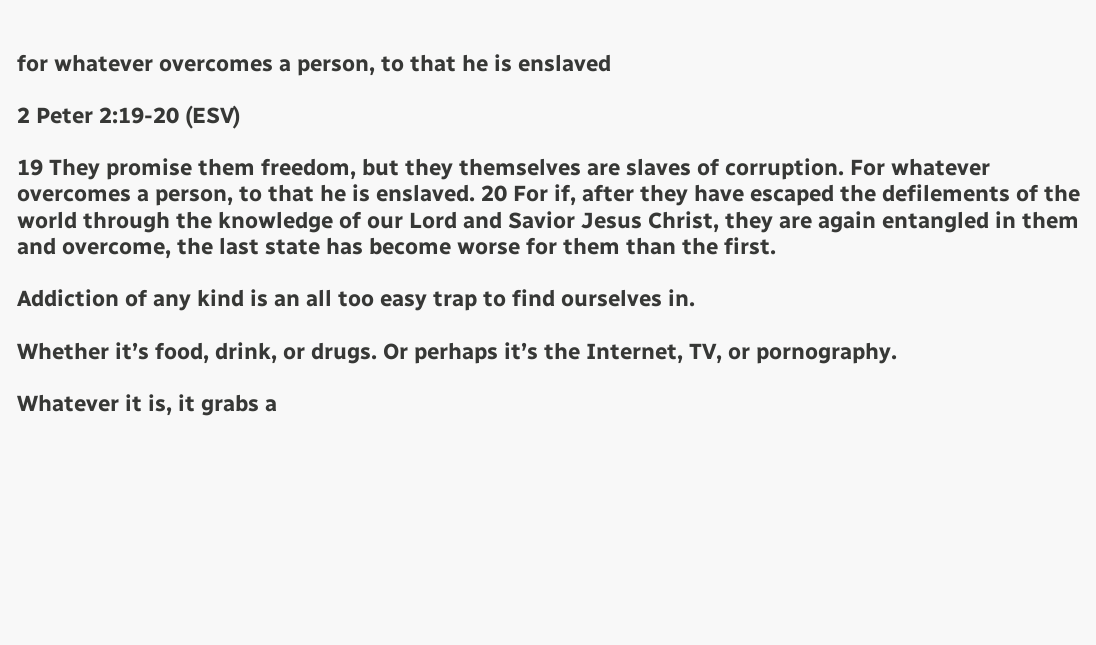for whatever overcomes a person, to that he is enslaved

2 Peter 2:19-20 (ESV)

19 They promise them freedom, but they themselves are slaves of corruption. For whatever overcomes a person, to that he is enslaved. 20 For if, after they have escaped the defilements of the world through the knowledge of our Lord and Savior Jesus Christ, they are again entangled in them and overcome, the last state has become worse for them than the first.

Addiction of any kind is an all too easy trap to find ourselves in.

Whether it’s food, drink, or drugs. Or perhaps it’s the Internet, TV, or pornography.

Whatever it is, it grabs a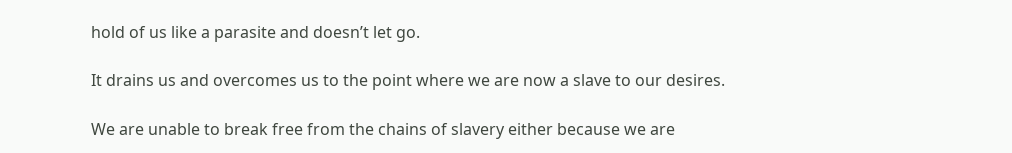hold of us like a parasite and doesn’t let go.

It drains us and overcomes us to the point where we are now a slave to our desires.

We are unable to break free from the chains of slavery either because we are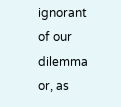ignorant of our dilemma or, as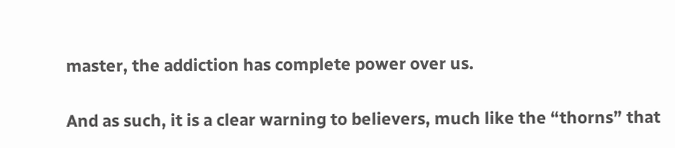master, the addiction has complete power over us.

And as such, it is a clear warning to believers, much like the “thorns” that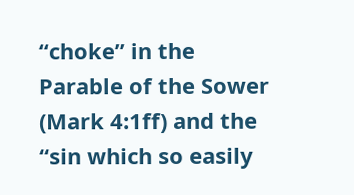“choke” in the Parable of the Sower (Mark 4:1ff) and the “sin which so easily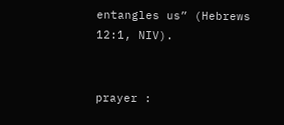entangles us” (Hebrews 12:1, NIV).


prayer :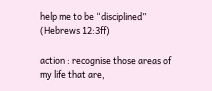help me to be “disciplined” (Hebrews 12:3ff)

action : recognise those areas of my life that are,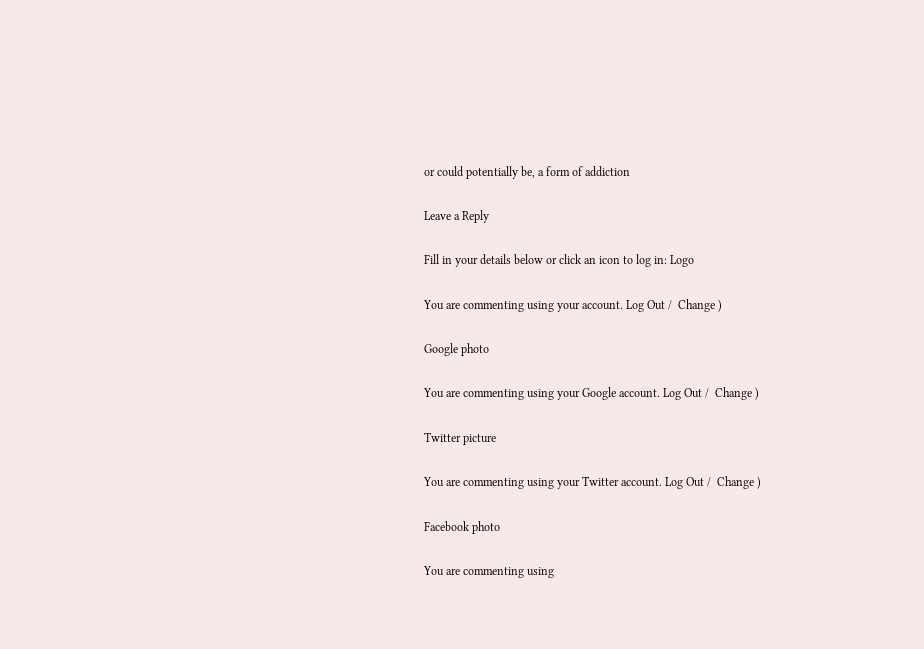or could potentially be, a form of addiction

Leave a Reply

Fill in your details below or click an icon to log in: Logo

You are commenting using your account. Log Out /  Change )

Google photo

You are commenting using your Google account. Log Out /  Change )

Twitter picture

You are commenting using your Twitter account. Log Out /  Change )

Facebook photo

You are commenting using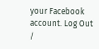your Facebook account. Log Out /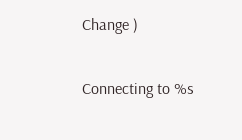Change )

Connecting to %s